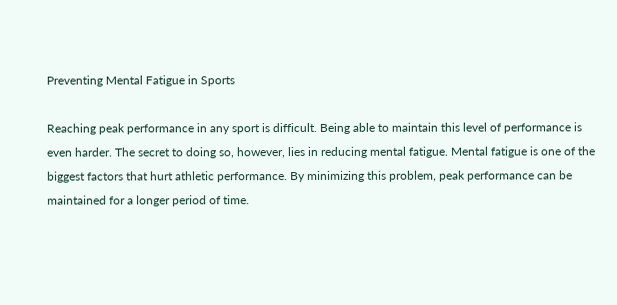Preventing Mental Fatigue in Sports

Reaching peak performance in any sport is difficult. Being able to maintain this level of performance is even harder. The secret to doing so, however, lies in reducing mental fatigue. Mental fatigue is one of the biggest factors that hurt athletic performance. By minimizing this problem, peak performance can be maintained for a longer period of time.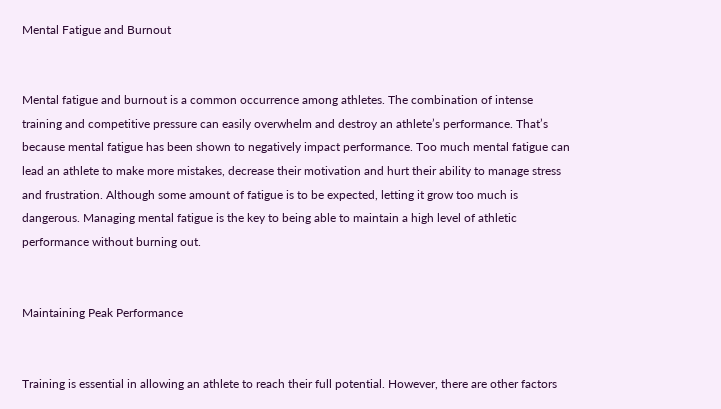Mental Fatigue and Burnout


Mental fatigue and burnout is a common occurrence among athletes. The combination of intense training and competitive pressure can easily overwhelm and destroy an athlete’s performance. That’s because mental fatigue has been shown to negatively impact performance. Too much mental fatigue can lead an athlete to make more mistakes, decrease their motivation and hurt their ability to manage stress and frustration. Although some amount of fatigue is to be expected, letting it grow too much is dangerous. Managing mental fatigue is the key to being able to maintain a high level of athletic performance without burning out.


Maintaining Peak Performance


Training is essential in allowing an athlete to reach their full potential. However, there are other factors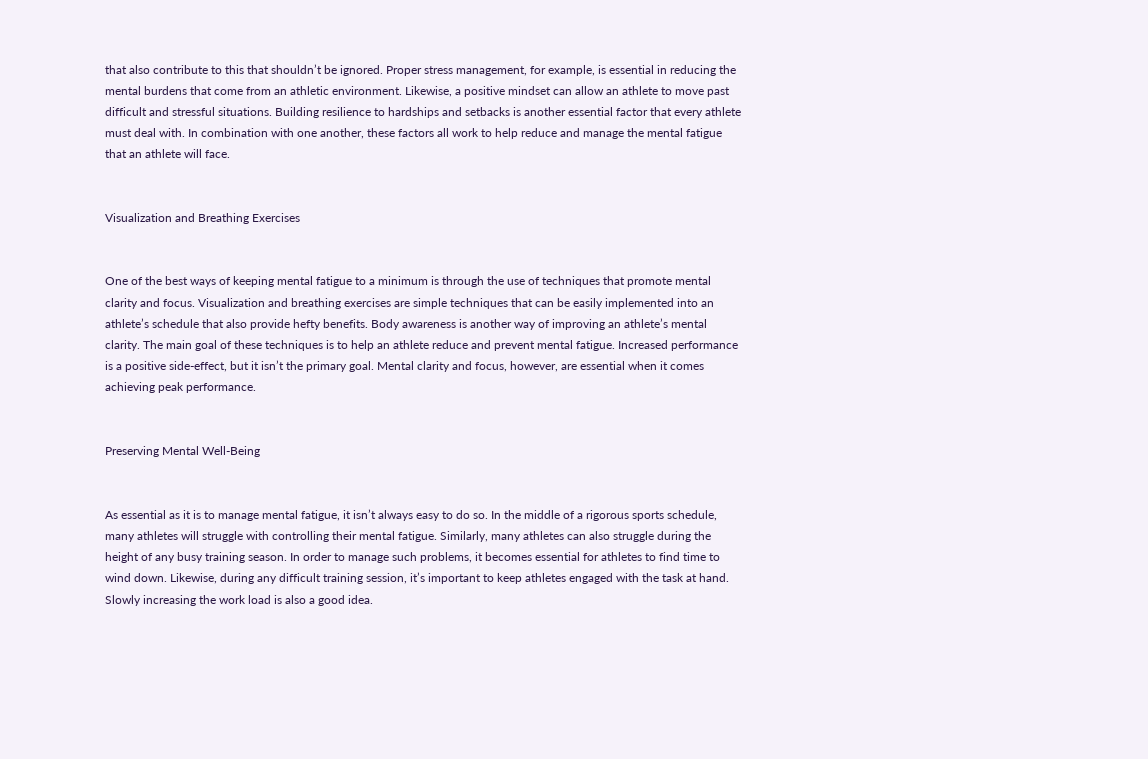that also contribute to this that shouldn’t be ignored. Proper stress management, for example, is essential in reducing the mental burdens that come from an athletic environment. Likewise, a positive mindset can allow an athlete to move past difficult and stressful situations. Building resilience to hardships and setbacks is another essential factor that every athlete must deal with. In combination with one another, these factors all work to help reduce and manage the mental fatigue that an athlete will face.


Visualization and Breathing Exercises


One of the best ways of keeping mental fatigue to a minimum is through the use of techniques that promote mental clarity and focus. Visualization and breathing exercises are simple techniques that can be easily implemented into an athlete’s schedule that also provide hefty benefits. Body awareness is another way of improving an athlete’s mental clarity. The main goal of these techniques is to help an athlete reduce and prevent mental fatigue. Increased performance is a positive side-effect, but it isn’t the primary goal. Mental clarity and focus, however, are essential when it comes achieving peak performance.


Preserving Mental Well-Being


As essential as it is to manage mental fatigue, it isn’t always easy to do so. In the middle of a rigorous sports schedule, many athletes will struggle with controlling their mental fatigue. Similarly, many athletes can also struggle during the height of any busy training season. In order to manage such problems, it becomes essential for athletes to find time to wind down. Likewise, during any difficult training session, it’s important to keep athletes engaged with the task at hand. Slowly increasing the work load is also a good idea.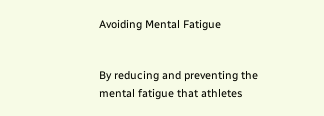Avoiding Mental Fatigue


By reducing and preventing the mental fatigue that athletes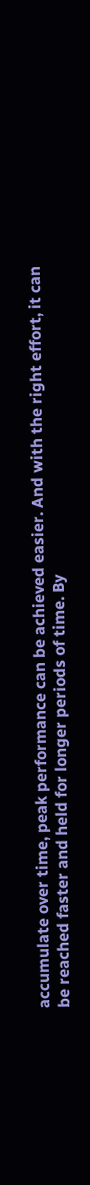accumulate over time, peak performance can be achieved easier. And with the right effort, it can be reached faster and held for longer periods of time. By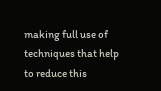making full use of techniques that help to reduce this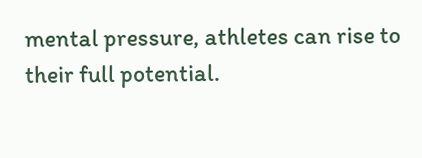mental pressure, athletes can rise to their full potential.